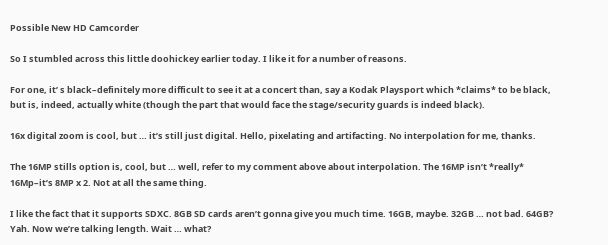Possible New HD Camcorder

So I stumbled across this little doohickey earlier today. I like it for a number of reasons.

For one, it’ s black–definitely more difficult to see it at a concert than, say a Kodak Playsport which *claims* to be black, but is, indeed, actually white (though the part that would face the stage/security guards is indeed black).

16x digital zoom is cool, but … it’s still just digital. Hello, pixelating and artifacting. No interpolation for me, thanks.

The 16MP stills option is, cool, but … well, refer to my comment above about interpolation. The 16MP isn’t *really* 16Mp–it’s 8MP x 2. Not at all the same thing.

I like the fact that it supports SDXC. 8GB SD cards aren’t gonna give you much time. 16GB, maybe. 32GB … not bad. 64GB? Yah. Now we’re talking length. Wait … what?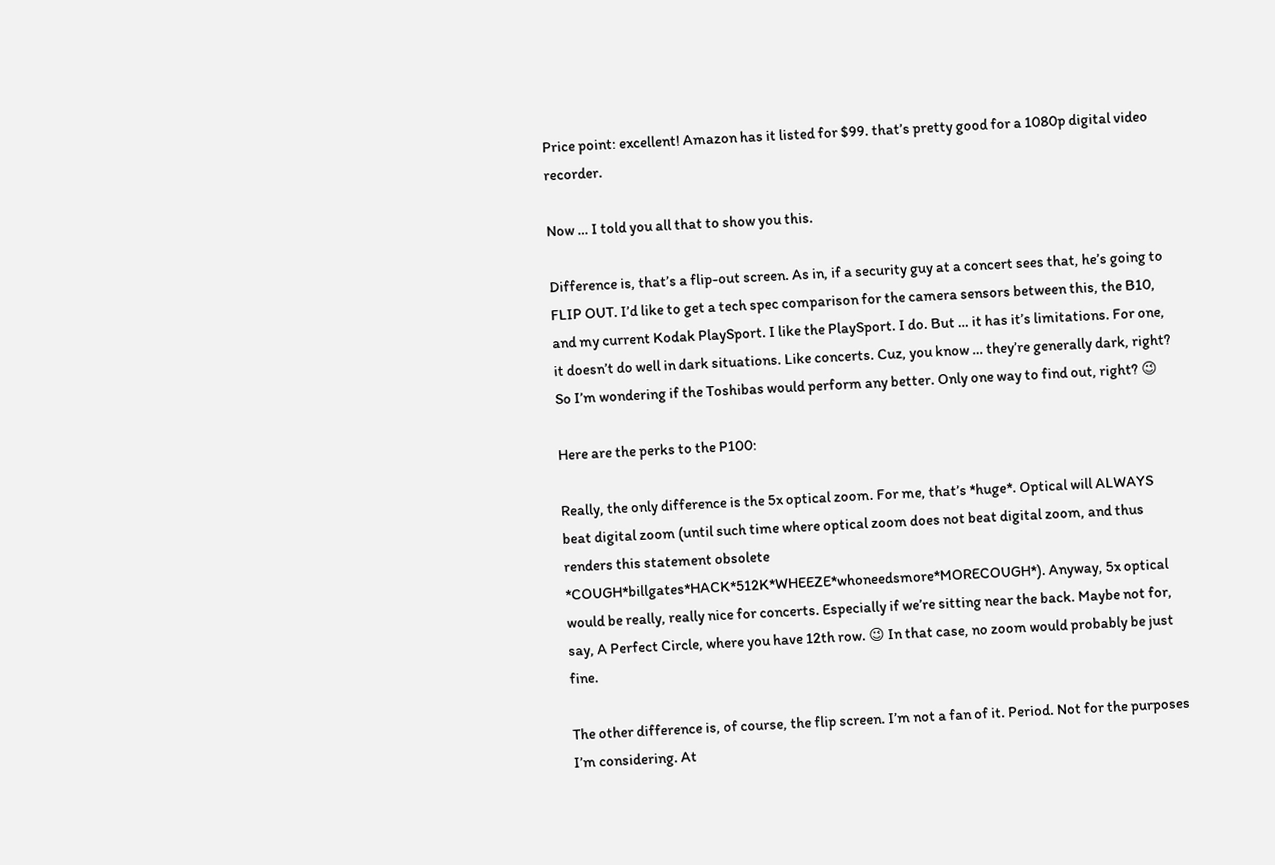Price point: excellent! Amazon has it listed for $99. that’s pretty good for a 1080p digital video recorder.

Now … I told you all that to show you this.

Difference is, that’s a flip-out screen. As in, if a security guy at a concert sees that, he’s going to FLIP OUT. I’d like to get a tech spec comparison for the camera sensors between this, the B10, and my current Kodak PlaySport. I like the PlaySport. I do. But … it has it’s limitations. For one, it doesn’t do well in dark situations. Like concerts. Cuz, you know … they’re generally dark, right? So I’m wondering if the Toshibas would perform any better. Only one way to find out, right? 😉

Here are the perks to the P100:

Really, the only difference is the 5x optical zoom. For me, that’s *huge*. Optical will ALWAYS beat digital zoom (until such time where optical zoom does not beat digital zoom, and thus renders this statement obsolete *COUGH*billgates*HACK*512K*WHEEZE*whoneedsmore*MORECOUGH*). Anyway, 5x optical would be really, really nice for concerts. Especially if we’re sitting near the back. Maybe not for, say, A Perfect Circle, where you have 12th row. 😉 In that case, no zoom would probably be just fine.

The other difference is, of course, the flip screen. I’m not a fan of it. Period. Not for the purposes I’m considering. At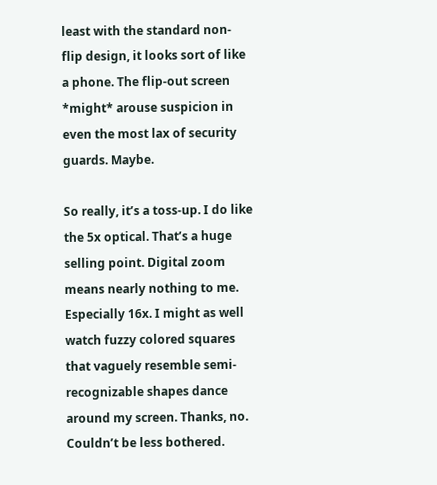least with the standard non-flip design, it looks sort of like a phone. The flip-out screen *might* arouse suspicion in even the most lax of security guards. Maybe.

So really, it’s a toss-up. I do like the 5x optical. That’s a huge selling point. Digital zoom means nearly nothing to me. Especially 16x. I might as well watch fuzzy colored squares that vaguely resemble semi-recognizable shapes dance around my screen. Thanks, no. Couldn’t be less bothered.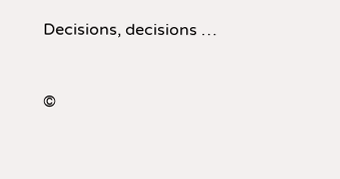Decisions, decisions …


©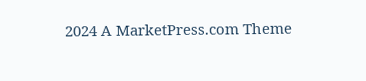2024 A MarketPress.com Theme